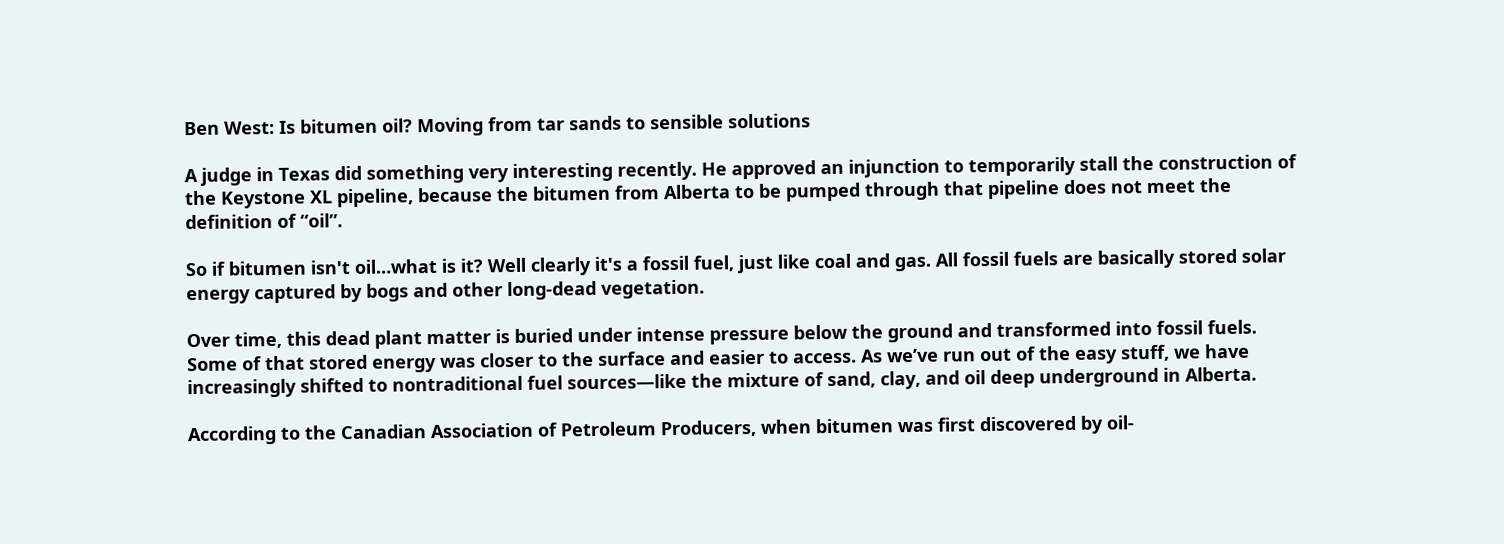Ben West: Is bitumen oil? Moving from tar sands to sensible solutions

A judge in Texas did something very interesting recently. He approved an injunction to temporarily stall the construction of the Keystone XL pipeline, because the bitumen from Alberta to be pumped through that pipeline does not meet the definition of “oil”.

So if bitumen isn't oil…what is it? Well clearly it's a fossil fuel, just like coal and gas. All fossil fuels are basically stored solar energy captured by bogs and other long-dead vegetation.

Over time, this dead plant matter is buried under intense pressure below the ground and transformed into fossil fuels. Some of that stored energy was closer to the surface and easier to access. As we’ve run out of the easy stuff, we have increasingly shifted to nontraditional fuel sources—like the mixture of sand, clay, and oil deep underground in Alberta.

According to the Canadian Association of Petroleum Producers, when bitumen was first discovered by oil-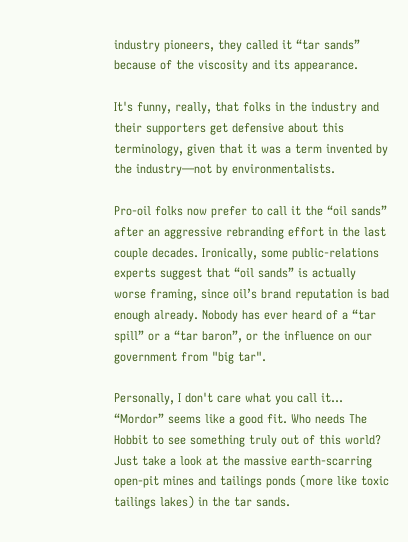industry pioneers, they called it “tar sands” because of the viscosity and its appearance.

It's funny, really, that folks in the industry and their supporters get defensive about this terminology, given that it was a term invented by the industry—not by environmentalists.

Pro-oil folks now prefer to call it the “oil sands” after an aggressive rebranding effort in the last couple decades. Ironically, some public-relations experts suggest that “oil sands” is actually worse framing, since oil’s brand reputation is bad enough already. Nobody has ever heard of a “tar spill” or a “tar baron”, or the influence on our government from "big tar".

Personally, I don't care what you call it… “Mordor” seems like a good fit. Who needs The Hobbit to see something truly out of this world? Just take a look at the massive earth-scarring open-pit mines and tailings ponds (more like toxic tailings lakes) in the tar sands.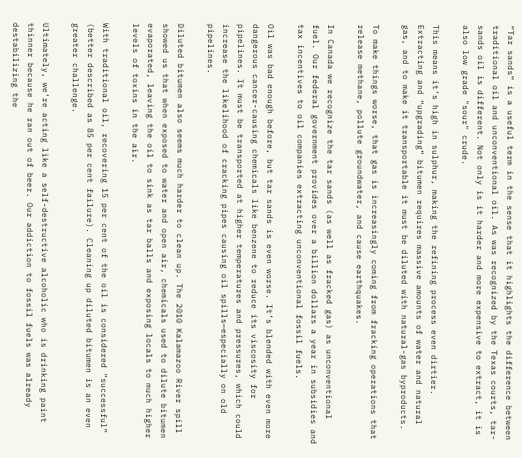“Tar sands” is a useful term in the sense that it highlights the difference between traditional oil and unconventional oil. As was recognized by the Texas courts, tar-sands oil is different. Not only is it harder and more expensive to extract, it is also low grade "sour" crude.

This means it’s high in sulphur, making the refining process even dirtier.  Extracting and “upgrading” bitumen requires massive amounts of water and natural gas, and to make it transportable it must be diluted with natural-gas byproducts.

To make things worse, that gas is increasingly coming from fracking operations that release methane, pollute groundwater, and cause earthquakes.

In Canada we recognize the tar sands (as well as fracked gas) as unconventional fuel. Our federal government provides over a billion dollars a year in subsidies and tax incentives to oil companies extracting unconventional fossil fuels.

Oil was bad enough before, but tar sands is even worse. It’s blended with even more dangerous cancer-causing chemicals like benzene to reduce its viscosity for pipelines. It must be transported at higher temperatures and pressures, which could increase the likelihood of cracking pipes causing oil spills—especially on old pipelines.

Diluted bitumen also seems much harder to clean up. The 2010 Kalamazoo River spill showed us that when exposed to water and open air, chemicals used to dilute bitumen evaporated, leaving the oil to sink as tar balls and exposing locals to much higher levels of toxins in the air.

With traditional oil, recovering 15 per cent of the oil is considered “successful” (better described as 85 per cent failure). Cleaning up diluted bitumen is an even greater challenge.

Ultimately, we’re acting like a self-destructive alcoholic who is drinking paint thinner because he ran out of beer. Our addiction to fossil fuels was already destabilizing the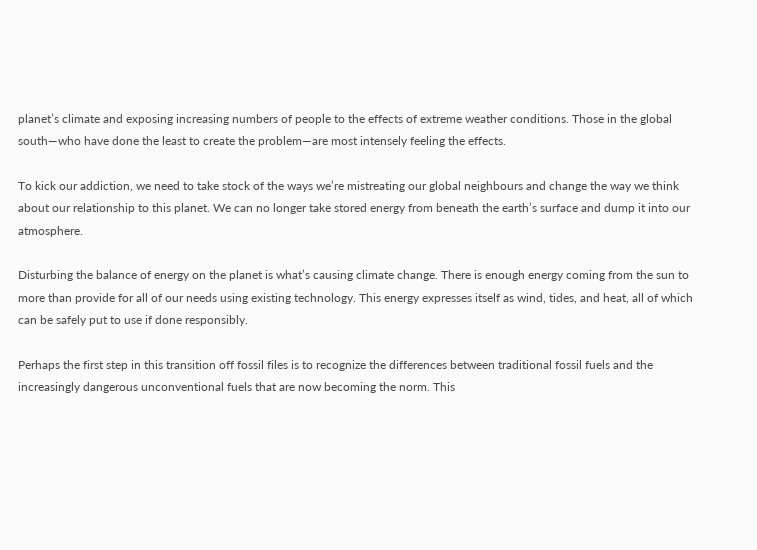planet’s climate and exposing increasing numbers of people to the effects of extreme weather conditions. Those in the global south—who have done the least to create the problem—are most intensely feeling the effects.

To kick our addiction, we need to take stock of the ways we’re mistreating our global neighbours and change the way we think about our relationship to this planet. We can no longer take stored energy from beneath the earth’s surface and dump it into our atmosphere.

Disturbing the balance of energy on the planet is what’s causing climate change. There is enough energy coming from the sun to more than provide for all of our needs using existing technology. This energy expresses itself as wind, tides, and heat, all of which can be safely put to use if done responsibly.

Perhaps the first step in this transition off fossil files is to recognize the differences between traditional fossil fuels and the increasingly dangerous unconventional fuels that are now becoming the norm. This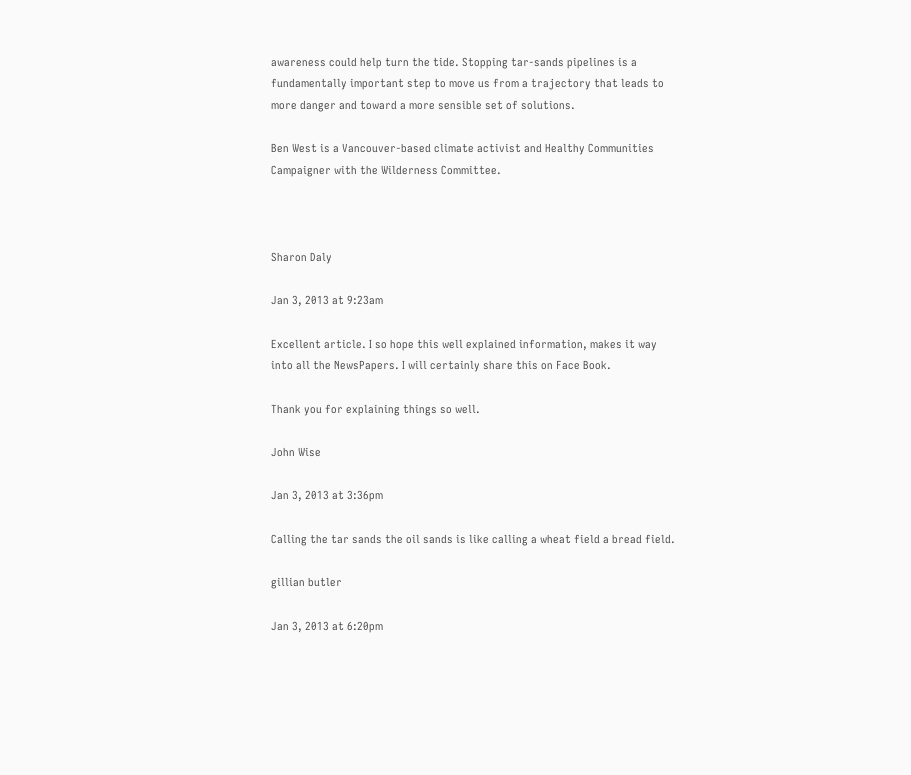awareness could help turn the tide. Stopping tar-sands pipelines is a fundamentally important step to move us from a trajectory that leads to more danger and toward a more sensible set of solutions.

Ben West is a Vancouver-based climate activist and Healthy Communities Campaigner with the Wilderness Committee.



Sharon Daly

Jan 3, 2013 at 9:23am

Excellent article. I so hope this well explained information, makes it way into all the NewsPapers. I will certainly share this on Face Book.

Thank you for explaining things so well.

John Wise

Jan 3, 2013 at 3:36pm

Calling the tar sands the oil sands is like calling a wheat field a bread field.

gillian butler

Jan 3, 2013 at 6:20pm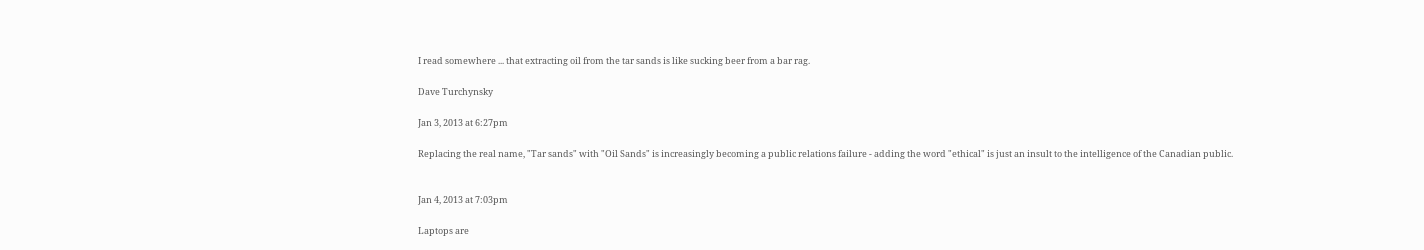I read somewhere ... that extracting oil from the tar sands is like sucking beer from a bar rag.

Dave Turchynsky

Jan 3, 2013 at 6:27pm

Replacing the real name, "Tar sands" with "Oil Sands" is increasingly becoming a public relations failure - adding the word "ethical" is just an insult to the intelligence of the Canadian public.


Jan 4, 2013 at 7:03pm

Laptops are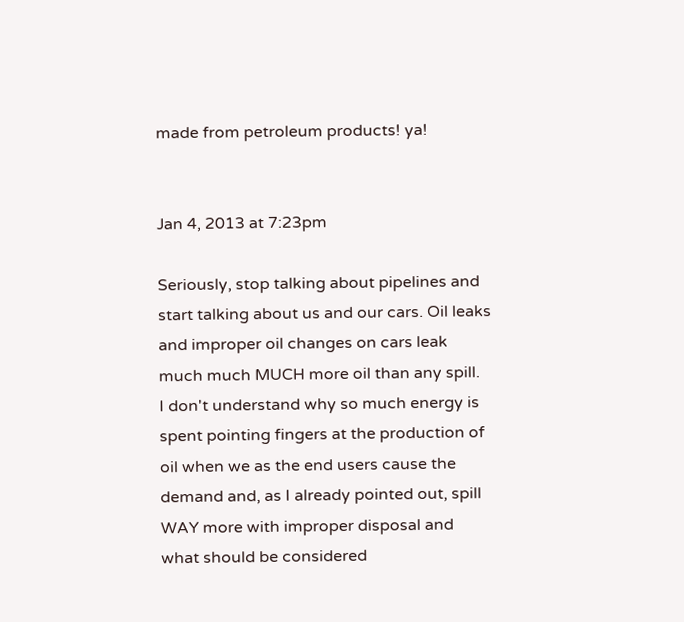made from petroleum products! ya!


Jan 4, 2013 at 7:23pm

Seriously, stop talking about pipelines and start talking about us and our cars. Oil leaks and improper oil changes on cars leak much much MUCH more oil than any spill.
I don't understand why so much energy is spent pointing fingers at the production of oil when we as the end users cause the demand and, as I already pointed out, spill WAY more with improper disposal and what should be considered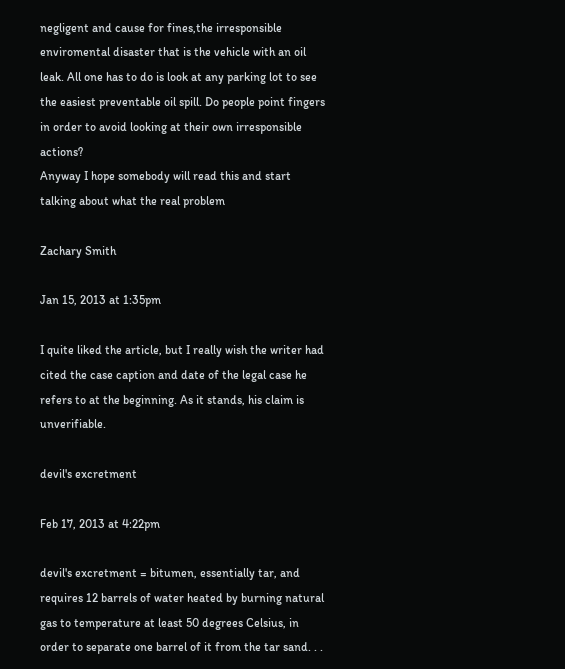negligent and cause for fines,the irresponsible enviromental disaster that is the vehicle with an oil leak. All one has to do is look at any parking lot to see the easiest preventable oil spill. Do people point fingers in order to avoid looking at their own irresponsible actions?
Anyway I hope somebody will read this and start talking about what the real problem

Zachary Smith

Jan 15, 2013 at 1:35pm

I quite liked the article, but I really wish the writer had cited the case caption and date of the legal case he refers to at the beginning. As it stands, his claim is unverifiable.

devil's excretment

Feb 17, 2013 at 4:22pm

devil's excretment = bitumen, essentially tar, and requires 12 barrels of water heated by burning natural gas to temperature at least 50 degrees Celsius, in order to separate one barrel of it from the tar sand. . .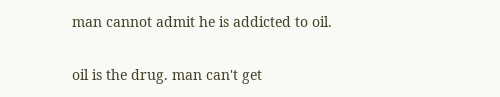man cannot admit he is addicted to oil.

oil is the drug. man can't get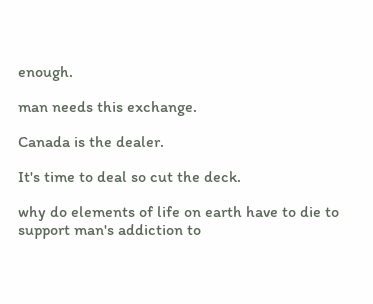enough.

man needs this exchange.

Canada is the dealer.

It's time to deal so cut the deck.

why do elements of life on earth have to die to support man's addiction to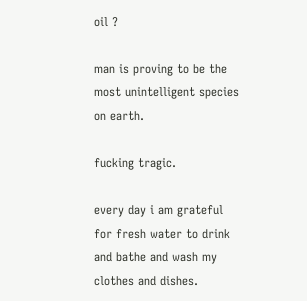oil ?

man is proving to be the most unintelligent species on earth.

fucking tragic.

every day i am grateful for fresh water to drink and bathe and wash my clothes and dishes.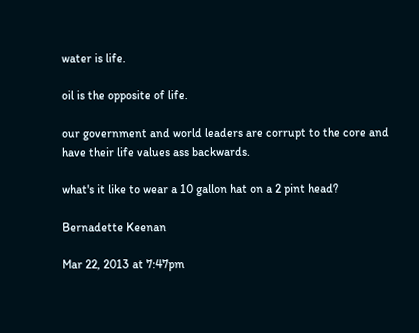water is life.

oil is the opposite of life.

our government and world leaders are corrupt to the core and have their life values ass backwards.

what's it like to wear a 10 gallon hat on a 2 pint head?

Bernadette Keenan

Mar 22, 2013 at 7:47pm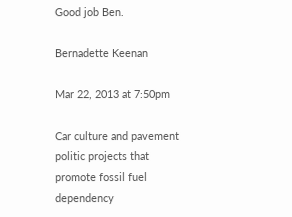Good job Ben.

Bernadette Keenan

Mar 22, 2013 at 7:50pm

Car culture and pavement politic projects that promote fossil fuel dependency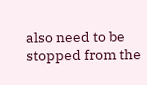also need to be stopped from the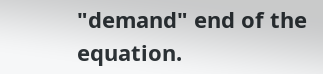"demand" end of the equation.